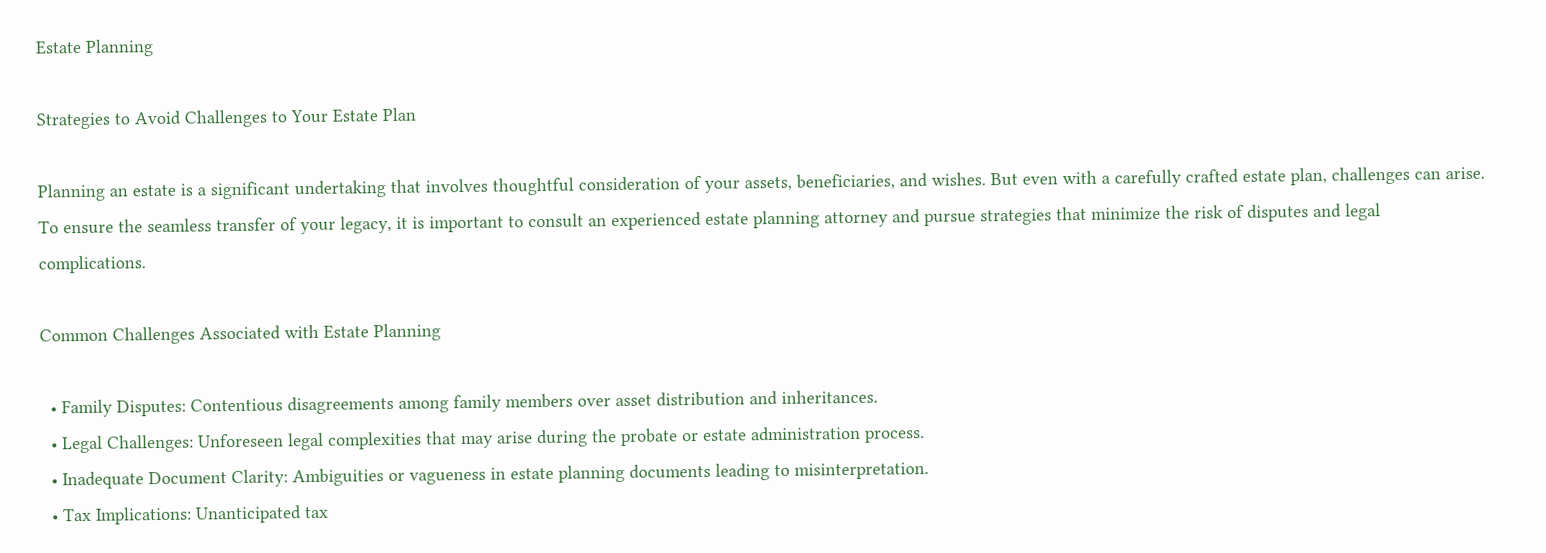Estate Planning

Strategies to Avoid Challenges to Your Estate Plan

Planning an estate is a significant undertaking that involves thoughtful consideration of your assets, beneficiaries, and wishes. But even with a carefully crafted estate plan, challenges can arise. To ensure the seamless transfer of your legacy, it is important to consult an experienced estate planning attorney and pursue strategies that minimize the risk of disputes and legal complications.

Common Challenges Associated with Estate Planning

  • Family Disputes: Contentious disagreements among family members over asset distribution and inheritances.
  • Legal Challenges: Unforeseen legal complexities that may arise during the probate or estate administration process.
  • Inadequate Document Clarity: Ambiguities or vagueness in estate planning documents leading to misinterpretation.
  • Tax Implications: Unanticipated tax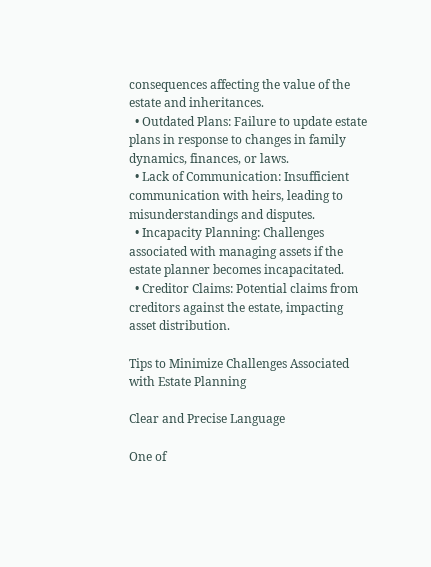consequences affecting the value of the estate and inheritances.
  • Outdated Plans: Failure to update estate plans in response to changes in family dynamics, finances, or laws.
  • Lack of Communication: Insufficient communication with heirs, leading to misunderstandings and disputes.
  • Incapacity Planning: Challenges associated with managing assets if the estate planner becomes incapacitated.
  • Creditor Claims: Potential claims from creditors against the estate, impacting asset distribution.

Tips to Minimize Challenges Associated with Estate Planning

Clear and Precise Language

One of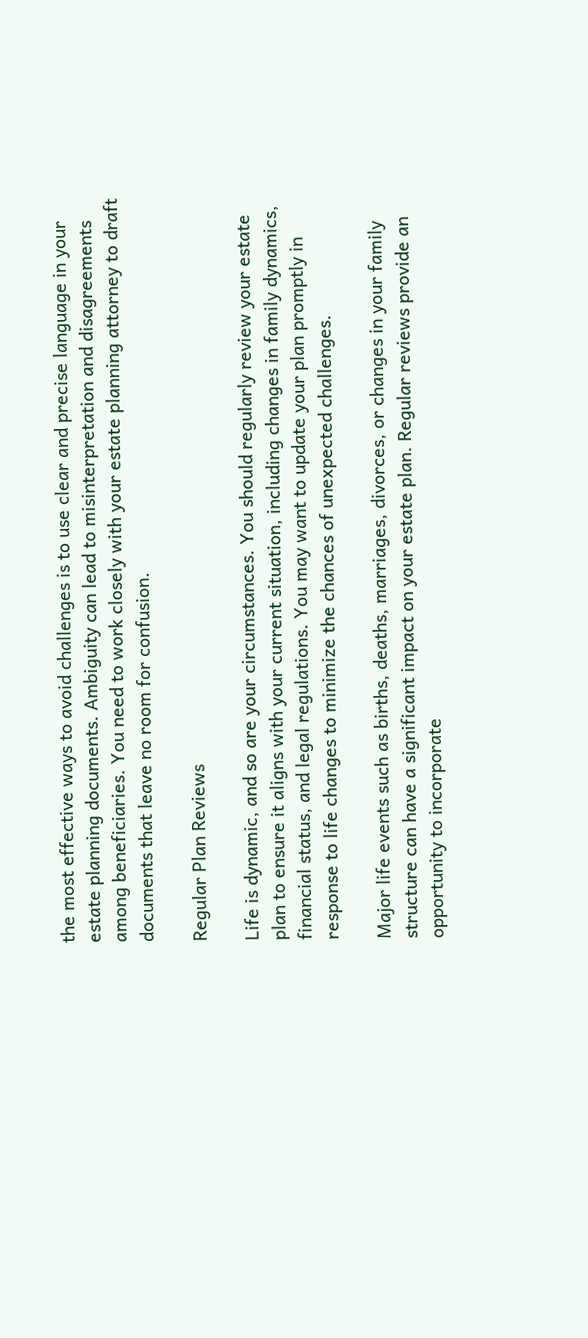the most effective ways to avoid challenges is to use clear and precise language in your estate planning documents. Ambiguity can lead to misinterpretation and disagreements among beneficiaries. You need to work closely with your estate planning attorney to draft documents that leave no room for confusion.

Regular Plan Reviews

Life is dynamic, and so are your circumstances. You should regularly review your estate plan to ensure it aligns with your current situation, including changes in family dynamics, financial status, and legal regulations. You may want to update your plan promptly in response to life changes to minimize the chances of unexpected challenges.

Major life events such as births, deaths, marriages, divorces, or changes in your family structure can have a significant impact on your estate plan. Regular reviews provide an opportunity to incorporate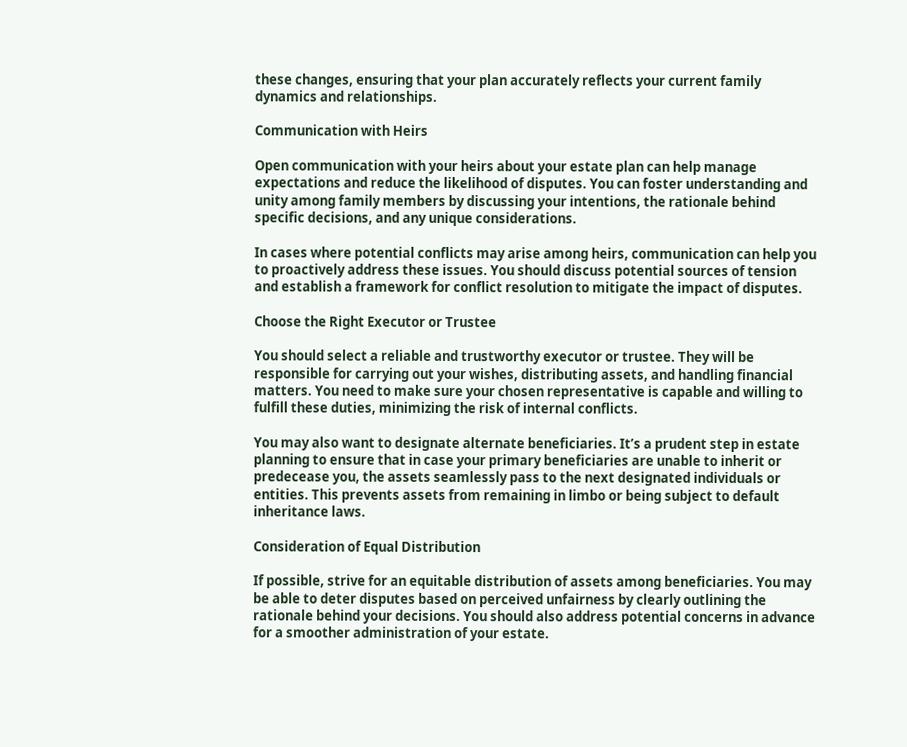these changes, ensuring that your plan accurately reflects your current family dynamics and relationships.

Communication with Heirs

Open communication with your heirs about your estate plan can help manage expectations and reduce the likelihood of disputes. You can foster understanding and unity among family members by discussing your intentions, the rationale behind specific decisions, and any unique considerations.

In cases where potential conflicts may arise among heirs, communication can help you to proactively address these issues. You should discuss potential sources of tension and establish a framework for conflict resolution to mitigate the impact of disputes.

Choose the Right Executor or Trustee

You should select a reliable and trustworthy executor or trustee. They will be responsible for carrying out your wishes, distributing assets, and handling financial matters. You need to make sure your chosen representative is capable and willing to fulfill these duties, minimizing the risk of internal conflicts.

You may also want to designate alternate beneficiaries. It’s a prudent step in estate planning to ensure that in case your primary beneficiaries are unable to inherit or predecease you, the assets seamlessly pass to the next designated individuals or entities. This prevents assets from remaining in limbo or being subject to default inheritance laws.

Consideration of Equal Distribution

If possible, strive for an equitable distribution of assets among beneficiaries. You may be able to deter disputes based on perceived unfairness by clearly outlining the rationale behind your decisions. You should also address potential concerns in advance for a smoother administration of your estate.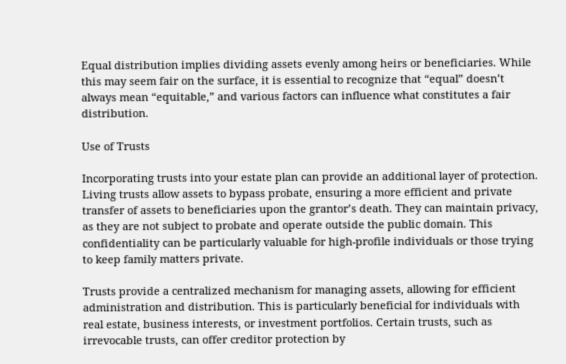Equal distribution implies dividing assets evenly among heirs or beneficiaries. While this may seem fair on the surface, it is essential to recognize that “equal” doesn’t always mean “equitable,” and various factors can influence what constitutes a fair distribution.

Use of Trusts

Incorporating trusts into your estate plan can provide an additional layer of protection. Living trusts allow assets to bypass probate, ensuring a more efficient and private transfer of assets to beneficiaries upon the grantor’s death. They can maintain privacy, as they are not subject to probate and operate outside the public domain. This confidentiality can be particularly valuable for high-profile individuals or those trying to keep family matters private.

Trusts provide a centralized mechanism for managing assets, allowing for efficient administration and distribution. This is particularly beneficial for individuals with real estate, business interests, or investment portfolios. Certain trusts, such as irrevocable trusts, can offer creditor protection by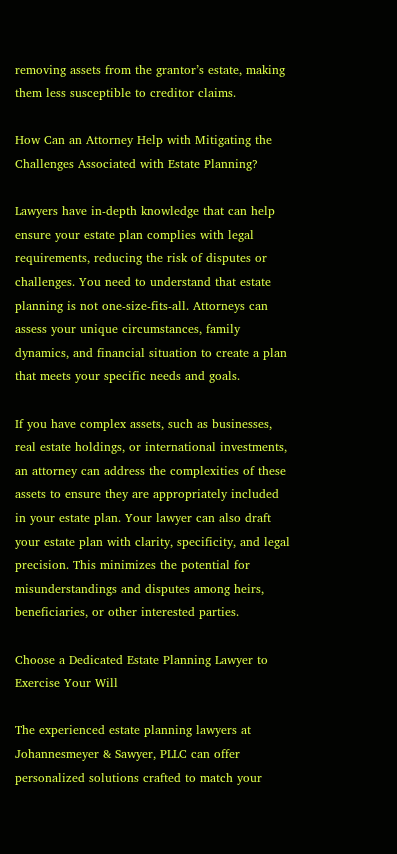removing assets from the grantor’s estate, making them less susceptible to creditor claims.

How Can an Attorney Help with Mitigating the Challenges Associated with Estate Planning?

Lawyers have in-depth knowledge that can help ensure your estate plan complies with legal requirements, reducing the risk of disputes or challenges. You need to understand that estate planning is not one-size-fits-all. Attorneys can assess your unique circumstances, family dynamics, and financial situation to create a plan that meets your specific needs and goals.

If you have complex assets, such as businesses, real estate holdings, or international investments, an attorney can address the complexities of these assets to ensure they are appropriately included in your estate plan. Your lawyer can also draft your estate plan with clarity, specificity, and legal precision. This minimizes the potential for misunderstandings and disputes among heirs, beneficiaries, or other interested parties.

Choose a Dedicated Estate Planning Lawyer to Exercise Your Will

The experienced estate planning lawyers at Johannesmeyer & Sawyer, PLLC can offer personalized solutions crafted to match your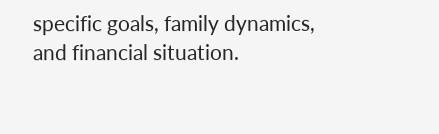specific goals, family dynamics, and financial situation.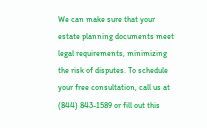We can make sure that your estate planning documents meet legal requirements, minimizing the risk of disputes. To schedule your free consultation, call us at (844) 843-1589 or fill out this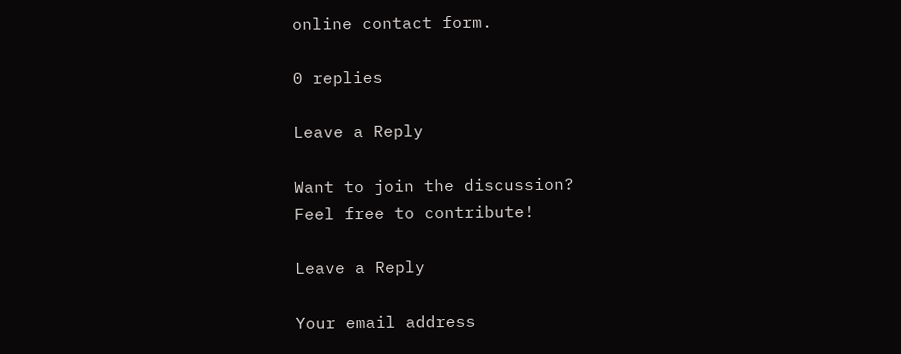online contact form.

0 replies

Leave a Reply

Want to join the discussion?
Feel free to contribute!

Leave a Reply

Your email address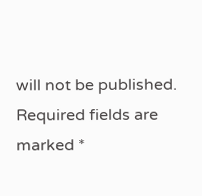will not be published. Required fields are marked *